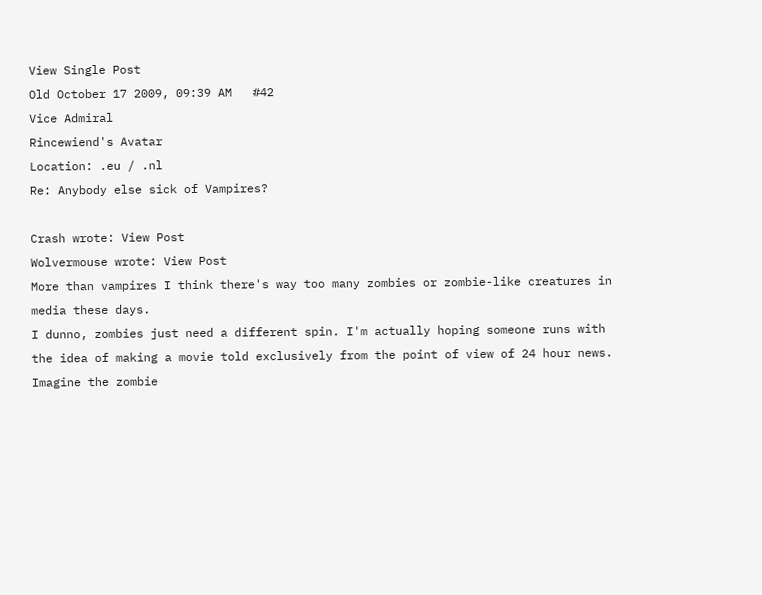View Single Post
Old October 17 2009, 09:39 AM   #42
Vice Admiral
Rincewiend's Avatar
Location: .eu / .nl
Re: Anybody else sick of Vampires?

Crash wrote: View Post
Wolvermouse wrote: View Post
More than vampires I think there's way too many zombies or zombie-like creatures in media these days.
I dunno, zombies just need a different spin. I'm actually hoping someone runs with the idea of making a movie told exclusively from the point of view of 24 hour news. Imagine the zombie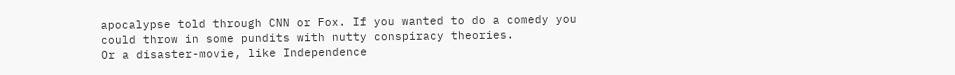apocalypse told through CNN or Fox. If you wanted to do a comedy you could throw in some pundits with nutty conspiracy theories.
Or a disaster-movie, like Independence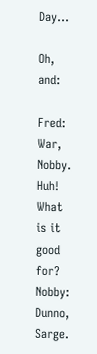Day...

Oh, and:

Fred: War, Nobby. Huh! What is it good for?
Nobby: Dunno, Sarge.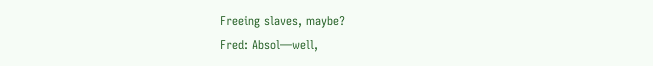Freeing slaves, maybe?
Fred: Absol—well,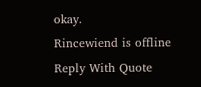okay.
Rincewiend is offline   Reply With Quote